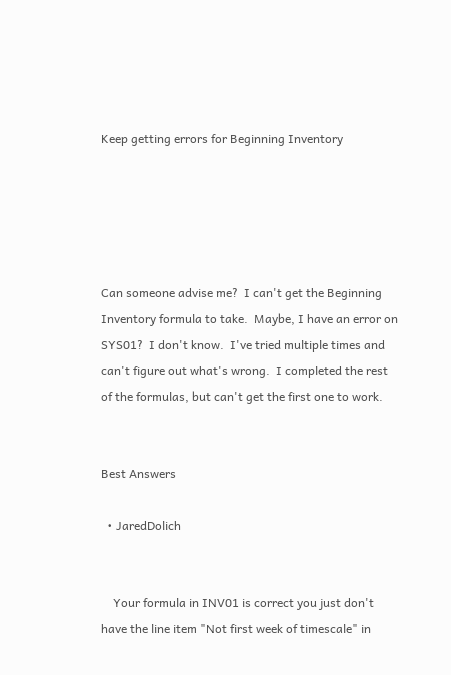Keep getting errors for Beginning Inventory





Can someone advise me?  I can't get the Beginning Inventory formula to take.  Maybe, I have an error on SYS01?  I don't know.  I've tried multiple times and can't figure out what's wrong.  I completed the rest of the formulas, but can't get the first one to work.


Best Answers

  • JaredDolich


    Your formula in INV01 is correct you just don't have the line item "Not first week of timescale" in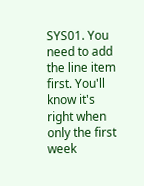SYS01. You need to add the line item first. You'll know it's right when only the first week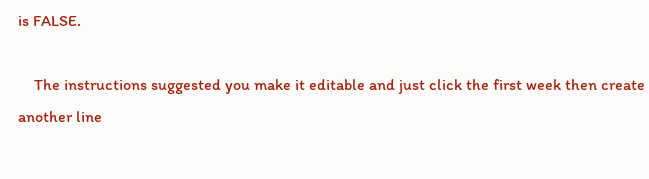is FALSE.

    The instructions suggested you make it editable and just click the first week then create another line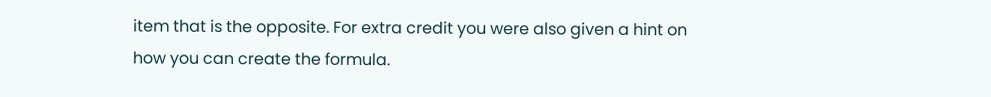item that is the opposite. For extra credit you were also given a hint on how you can create the formula.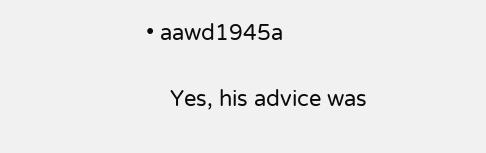• aawd1945a

    Yes, his advice was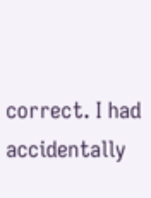correct. I had accidentally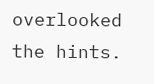overlooked the hints.